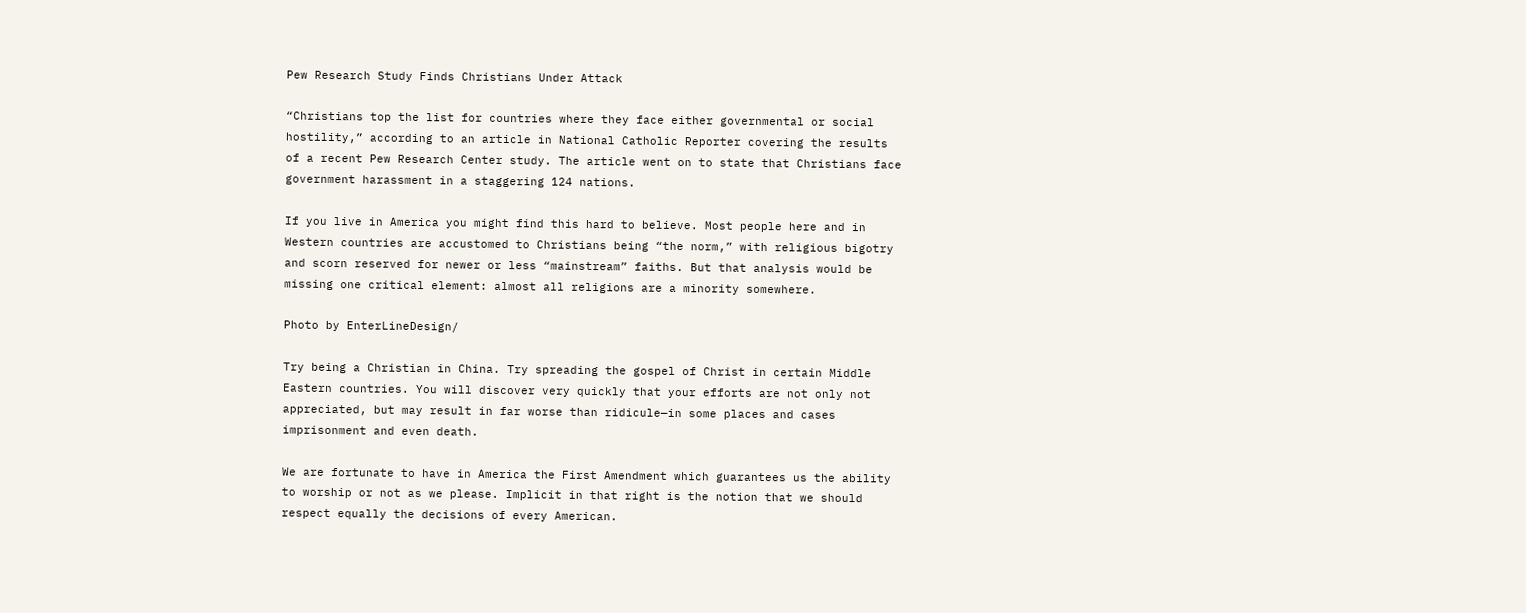Pew Research Study Finds Christians Under Attack

“Christians top the list for countries where they face either governmental or social hostility,” according to an article in National Catholic Reporter covering the results of a recent Pew Research Center study. The article went on to state that Christians face government harassment in a staggering 124 nations.

If you live in America you might find this hard to believe. Most people here and in Western countries are accustomed to Christians being “the norm,” with religious bigotry and scorn reserved for newer or less “mainstream” faiths. But that analysis would be missing one critical element: almost all religions are a minority somewhere.

Photo by EnterLineDesign/

Try being a Christian in China. Try spreading the gospel of Christ in certain Middle Eastern countries. You will discover very quickly that your efforts are not only not appreciated, but may result in far worse than ridicule—in some places and cases imprisonment and even death.

We are fortunate to have in America the First Amendment which guarantees us the ability to worship or not as we please. Implicit in that right is the notion that we should respect equally the decisions of every American.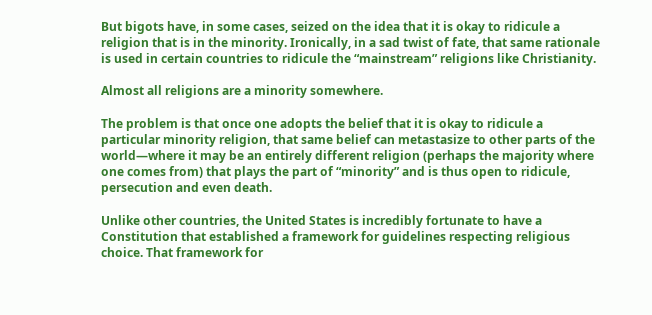But bigots have, in some cases, seized on the idea that it is okay to ridicule a religion that is in the minority. Ironically, in a sad twist of fate, that same rationale is used in certain countries to ridicule the “mainstream” religions like Christianity.

Almost all religions are a minority somewhere.

The problem is that once one adopts the belief that it is okay to ridicule a particular minority religion, that same belief can metastasize to other parts of the world—where it may be an entirely different religion (perhaps the majority where one comes from) that plays the part of “minority” and is thus open to ridicule, persecution and even death.

Unlike other countries, the United States is incredibly fortunate to have a Constitution that established a framework for guidelines respecting religious choice. That framework for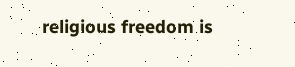religious freedom is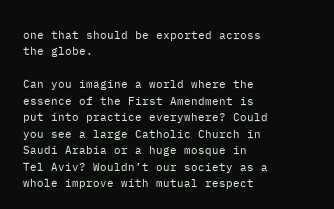one that should be exported across the globe.

Can you imagine a world where the essence of the First Amendment is put into practice everywhere? Could you see a large Catholic Church in Saudi Arabia or a huge mosque in Tel Aviv? Wouldn’t our society as a whole improve with mutual respect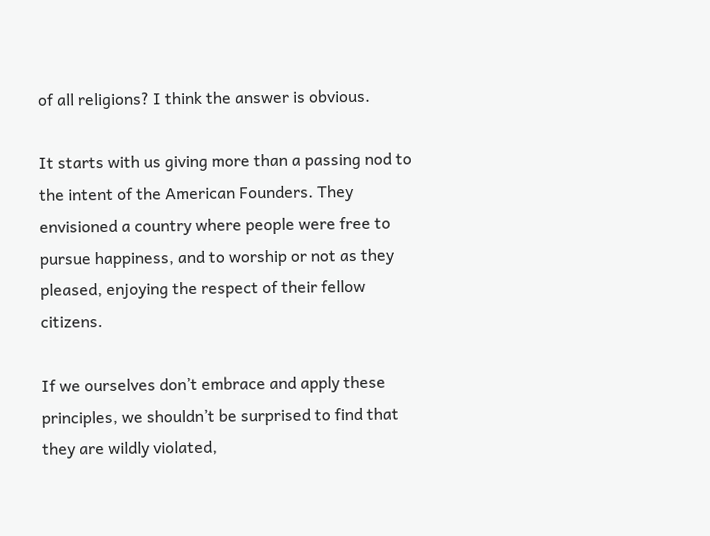of all religions? I think the answer is obvious.

It starts with us giving more than a passing nod to the intent of the American Founders. They envisioned a country where people were free to pursue happiness, and to worship or not as they pleased, enjoying the respect of their fellow citizens.

If we ourselves don’t embrace and apply these principles, we shouldn’t be surprised to find that they are wildly violated,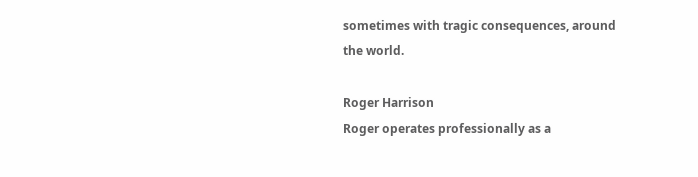sometimes with tragic consequences, around the world.

Roger Harrison
Roger operates professionally as a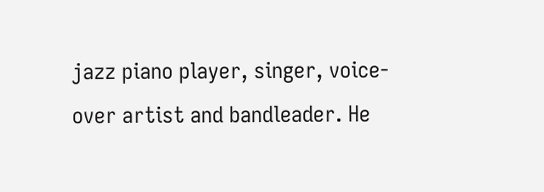jazz piano player, singer, voice-over artist and bandleader. He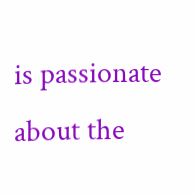is passionate about the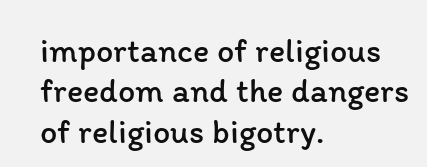importance of religious freedom and the dangers of religious bigotry.